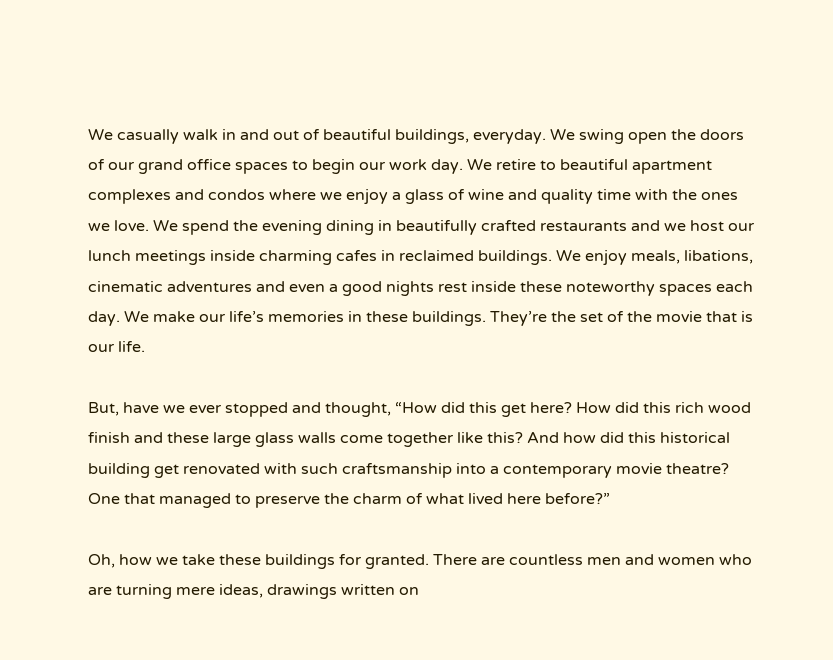We casually walk in and out of beautiful buildings, everyday. We swing open the doors of our grand office spaces to begin our work day. We retire to beautiful apartment complexes and condos where we enjoy a glass of wine and quality time with the ones we love. We spend the evening dining in beautifully crafted restaurants and we host our lunch meetings inside charming cafes in reclaimed buildings. We enjoy meals, libations, cinematic adventures and even a good nights rest inside these noteworthy spaces each day. We make our life’s memories in these buildings. They’re the set of the movie that is our life.

But, have we ever stopped and thought, “How did this get here? How did this rich wood finish and these large glass walls come together like this? And how did this historical building get renovated with such craftsmanship into a contemporary movie theatre? One that managed to preserve the charm of what lived here before?”

Oh, how we take these buildings for granted. There are countless men and women who are turning mere ideas, drawings written on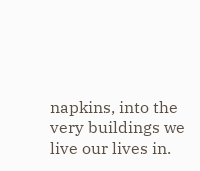napkins, into the very buildings we live our lives in.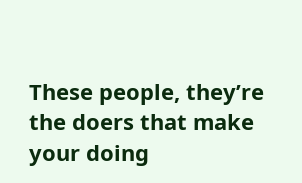These people, they’re the doers that make your doing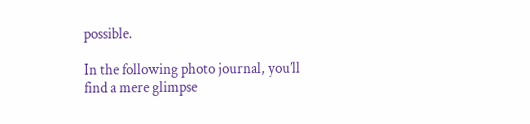possible.

In the following photo journal, you’ll find a mere glimpse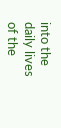into the daily lives of the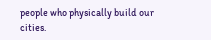people who physically build our cities.